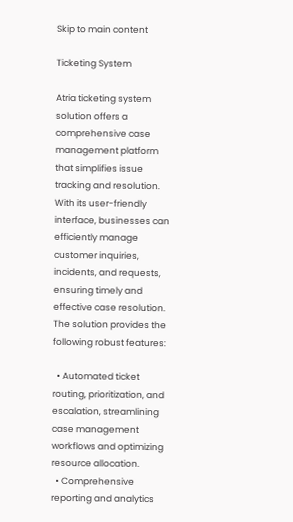Skip to main content

Ticketing System

Atria ticketing system solution offers a comprehensive case management platform that simplifies issue tracking and resolution. With its user-friendly interface, businesses can efficiently manage customer inquiries, incidents, and requests, ensuring timely and effective case resolution. The solution provides the following robust features:

  • Automated ticket routing, prioritization, and escalation, streamlining case management workflows and optimizing resource allocation.
  • Comprehensive reporting and analytics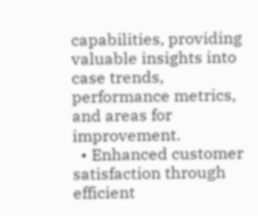capabilities, providing valuable insights into case trends, performance metrics, and areas for improvement.
  • Enhanced customer satisfaction through efficient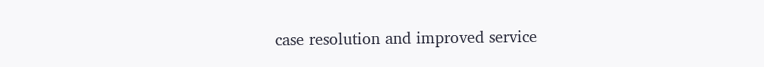case resolution and improved service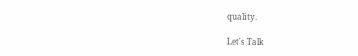quality.

Let's Talk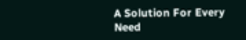A Solution For Every Need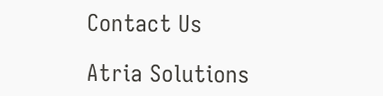Contact Us

Atria Solutions